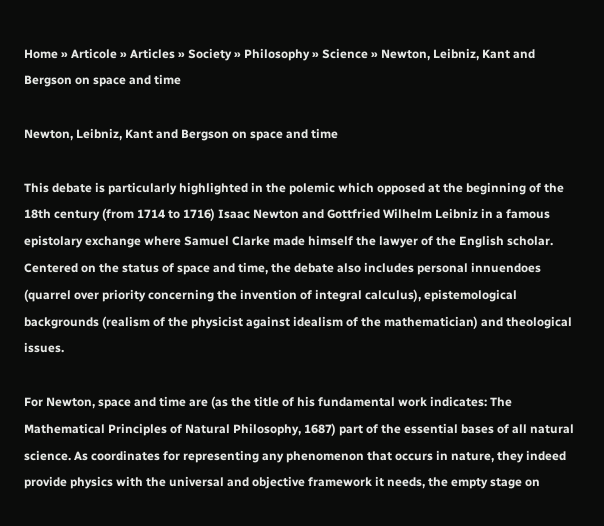Home » Articole » Articles » Society » Philosophy » Science » Newton, Leibniz, Kant and Bergson on space and time

Newton, Leibniz, Kant and Bergson on space and time

This debate is particularly highlighted in the polemic which opposed at the beginning of the 18th century (from 1714 to 1716) Isaac Newton and Gottfried Wilhelm Leibniz in a famous epistolary exchange where Samuel Clarke made himself the lawyer of the English scholar. Centered on the status of space and time, the debate also includes personal innuendoes (quarrel over priority concerning the invention of integral calculus), epistemological backgrounds (realism of the physicist against idealism of the mathematician) and theological issues.

For Newton, space and time are (as the title of his fundamental work indicates: The Mathematical Principles of Natural Philosophy, 1687) part of the essential bases of all natural science. As coordinates for representing any phenomenon that occurs in nature, they indeed provide physics with the universal and objective framework it needs, the empty stage on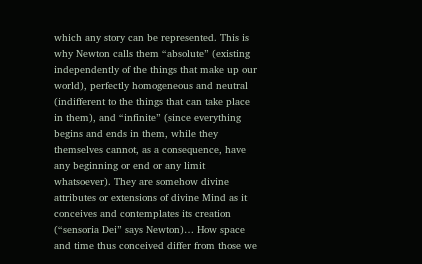which any story can be represented. This is why Newton calls them “absolute” (existing independently of the things that make up our world), perfectly homogeneous and neutral (indifferent to the things that can take place in them), and “infinite” (since everything begins and ends in them, while they themselves cannot, as a consequence, have any beginning or end or any limit whatsoever). They are somehow divine attributes or extensions of divine Mind as it conceives and contemplates its creation (“sensoria Dei” says Newton)… How space and time thus conceived differ from those we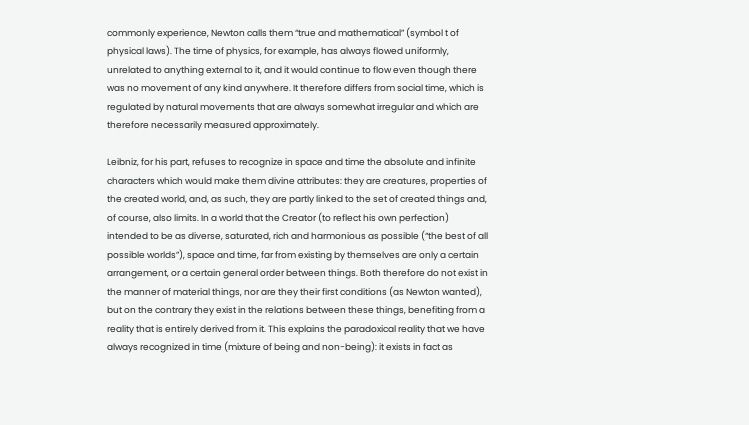commonly experience, Newton calls them “true and mathematical” (symbol t of physical laws). The time of physics, for example, has always flowed uniformly, unrelated to anything external to it, and it would continue to flow even though there was no movement of any kind anywhere. It therefore differs from social time, which is regulated by natural movements that are always somewhat irregular and which are therefore necessarily measured approximately.

Leibniz, for his part, refuses to recognize in space and time the absolute and infinite characters which would make them divine attributes: they are creatures, properties of the created world, and, as such, they are partly linked to the set of created things and, of course, also limits. In a world that the Creator (to reflect his own perfection) intended to be as diverse, saturated, rich and harmonious as possible (“the best of all possible worlds”), space and time, far from existing by themselves are only a certain arrangement, or a certain general order between things. Both therefore do not exist in the manner of material things, nor are they their first conditions (as Newton wanted), but on the contrary they exist in the relations between these things, benefiting from a reality that is entirely derived from it. This explains the paradoxical reality that we have always recognized in time (mixture of being and non-being): it exists in fact as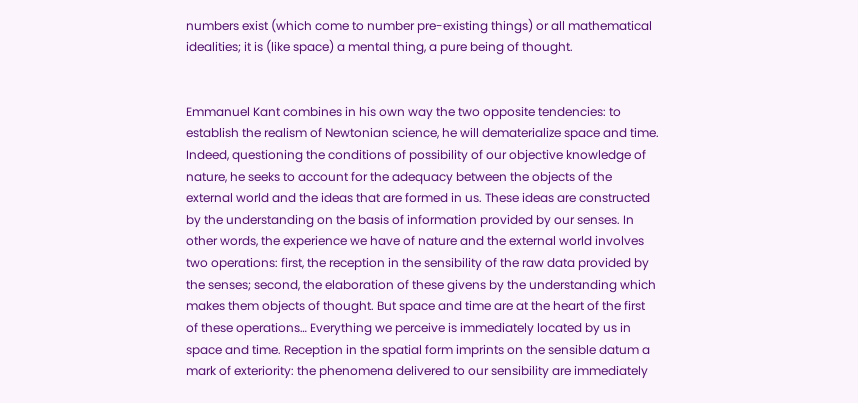numbers exist (which come to number pre-existing things) or all mathematical idealities; it is (like space) a mental thing, a pure being of thought.


Emmanuel Kant combines in his own way the two opposite tendencies: to establish the realism of Newtonian science, he will dematerialize space and time. Indeed, questioning the conditions of possibility of our objective knowledge of nature, he seeks to account for the adequacy between the objects of the external world and the ideas that are formed in us. These ideas are constructed by the understanding on the basis of information provided by our senses. In other words, the experience we have of nature and the external world involves two operations: first, the reception in the sensibility of the raw data provided by the senses; second, the elaboration of these givens by the understanding which makes them objects of thought. But space and time are at the heart of the first of these operations… Everything we perceive is immediately located by us in space and time. Reception in the spatial form imprints on the sensible datum a mark of exteriority: the phenomena delivered to our sensibility are immediately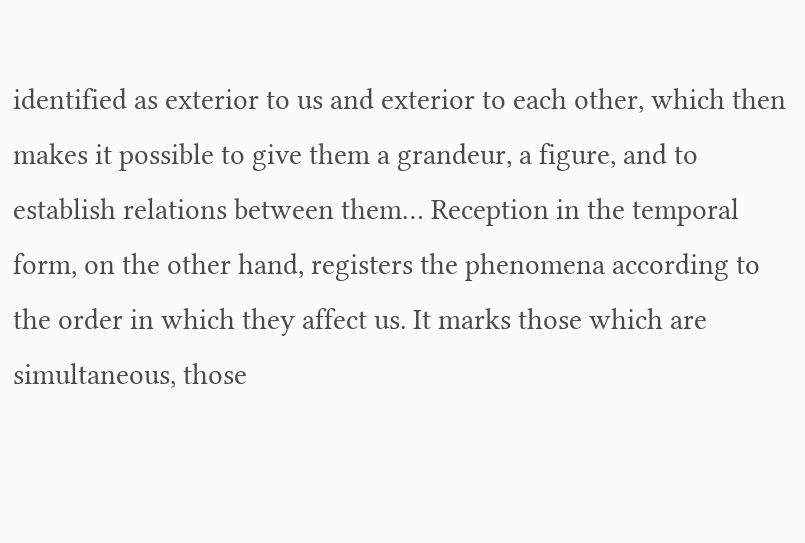identified as exterior to us and exterior to each other, which then makes it possible to give them a grandeur, a figure, and to establish relations between them… Reception in the temporal form, on the other hand, registers the phenomena according to the order in which they affect us. It marks those which are simultaneous, those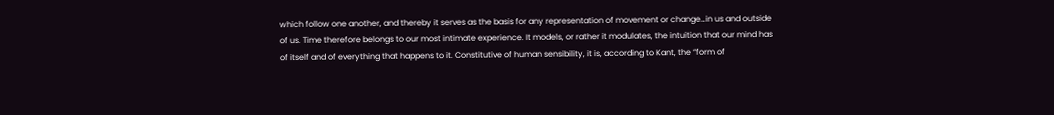which follow one another, and thereby it serves as the basis for any representation of movement or change…in us and outside of us. Time therefore belongs to our most intimate experience. It models, or rather it modulates, the intuition that our mind has of itself and of everything that happens to it. Constitutive of human sensibility, it is, according to Kant, the “form of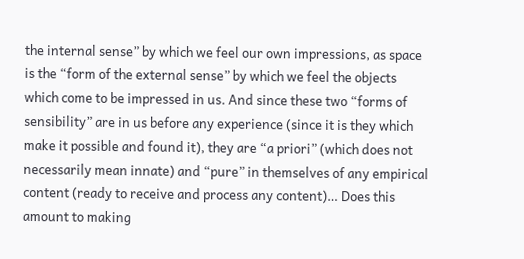the internal sense” by which we feel our own impressions, as space is the “form of the external sense” by which we feel the objects which come to be impressed in us. And since these two “forms of sensibility” are in us before any experience (since it is they which make it possible and found it), they are “a priori” (which does not necessarily mean innate) and “pure” in themselves of any empirical content (ready to receive and process any content)… Does this amount to making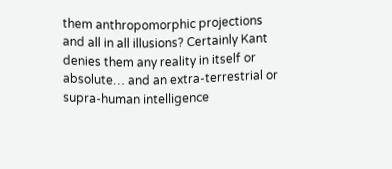them anthropomorphic projections and all in all illusions? Certainly Kant denies them any reality in itself or absolute… and an extra-terrestrial or supra-human intelligence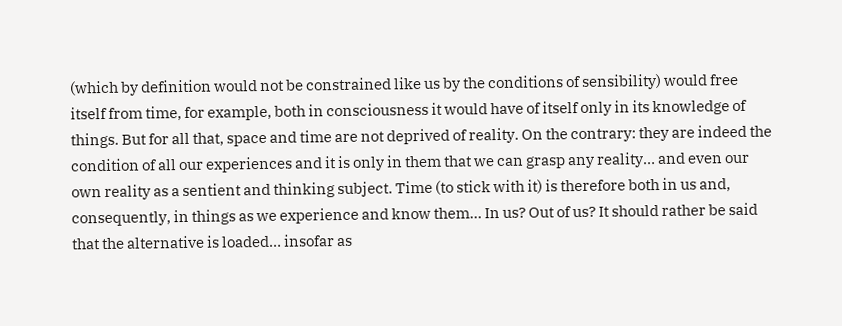(which by definition would not be constrained like us by the conditions of sensibility) would free itself from time, for example, both in consciousness it would have of itself only in its knowledge of things. But for all that, space and time are not deprived of reality. On the contrary: they are indeed the condition of all our experiences and it is only in them that we can grasp any reality… and even our own reality as a sentient and thinking subject. Time (to stick with it) is therefore both in us and, consequently, in things as we experience and know them… In us? Out of us? It should rather be said that the alternative is loaded… insofar as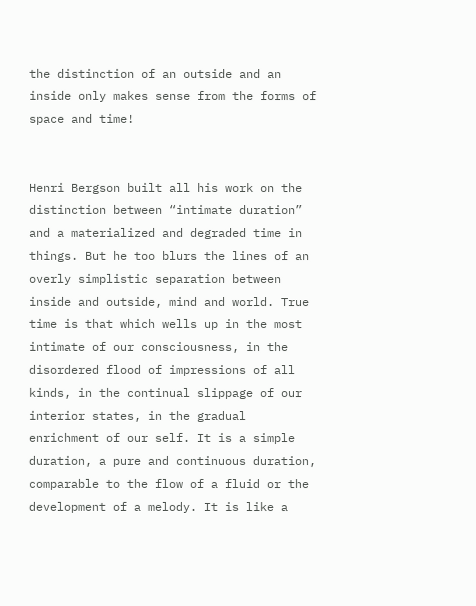the distinction of an outside and an inside only makes sense from the forms of space and time!


Henri Bergson built all his work on the distinction between “intimate duration” and a materialized and degraded time in things. But he too blurs the lines of an overly simplistic separation between inside and outside, mind and world. True time is that which wells up in the most intimate of our consciousness, in the disordered flood of impressions of all kinds, in the continual slippage of our interior states, in the gradual enrichment of our self. It is a simple duration, a pure and continuous duration, comparable to the flow of a fluid or the development of a melody. It is like a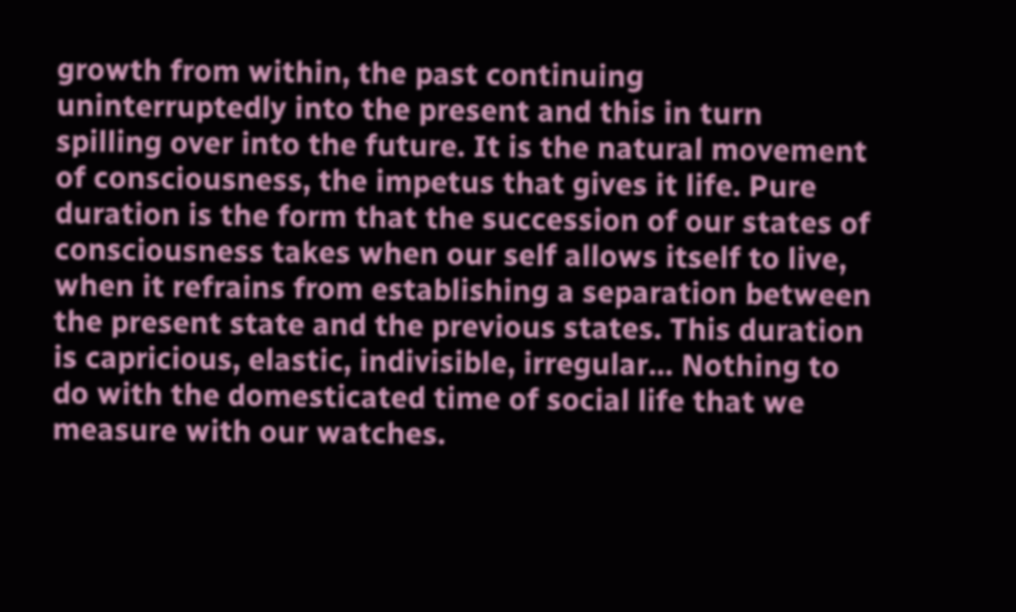growth from within, the past continuing uninterruptedly into the present and this in turn spilling over into the future. It is the natural movement of consciousness, the impetus that gives it life. Pure duration is the form that the succession of our states of consciousness takes when our self allows itself to live, when it refrains from establishing a separation between the present state and the previous states. This duration is capricious, elastic, indivisible, irregular… Nothing to do with the domesticated time of social life that we measure with our watches.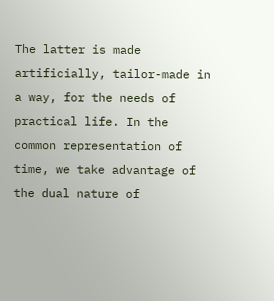The latter is made artificially, tailor-made in a way, for the needs of practical life. In the common representation of time, we take advantage of the dual nature of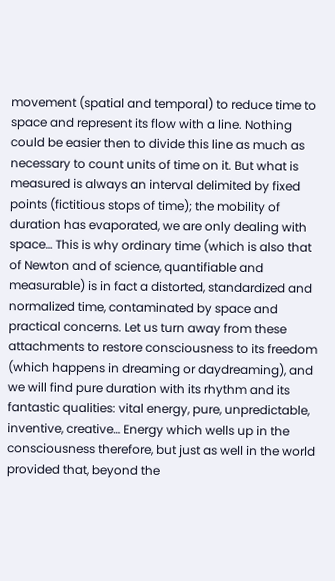movement (spatial and temporal) to reduce time to space and represent its flow with a line. Nothing could be easier then to divide this line as much as necessary to count units of time on it. But what is measured is always an interval delimited by fixed points (fictitious stops of time); the mobility of duration has evaporated, we are only dealing with space… This is why ordinary time (which is also that of Newton and of science, quantifiable and measurable) is in fact a distorted, standardized and normalized time, contaminated by space and practical concerns. Let us turn away from these attachments to restore consciousness to its freedom (which happens in dreaming or daydreaming), and we will find pure duration with its rhythm and its fantastic qualities: vital energy, pure, unpredictable, inventive, creative… Energy which wells up in the consciousness therefore, but just as well in the world provided that, beyond the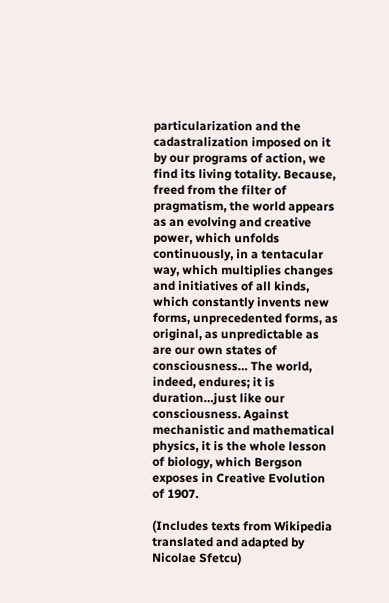particularization and the cadastralization imposed on it by our programs of action, we find its living totality. Because, freed from the filter of pragmatism, the world appears as an evolving and creative power, which unfolds continuously, in a tentacular way, which multiplies changes and initiatives of all kinds, which constantly invents new forms, unprecedented forms, as original, as unpredictable as are our own states of consciousness… The world, indeed, endures; it is duration…just like our consciousness. Against mechanistic and mathematical physics, it is the whole lesson of biology, which Bergson exposes in Creative Evolution of 1907.

(Includes texts from Wikipedia translated and adapted by Nicolae Sfetcu)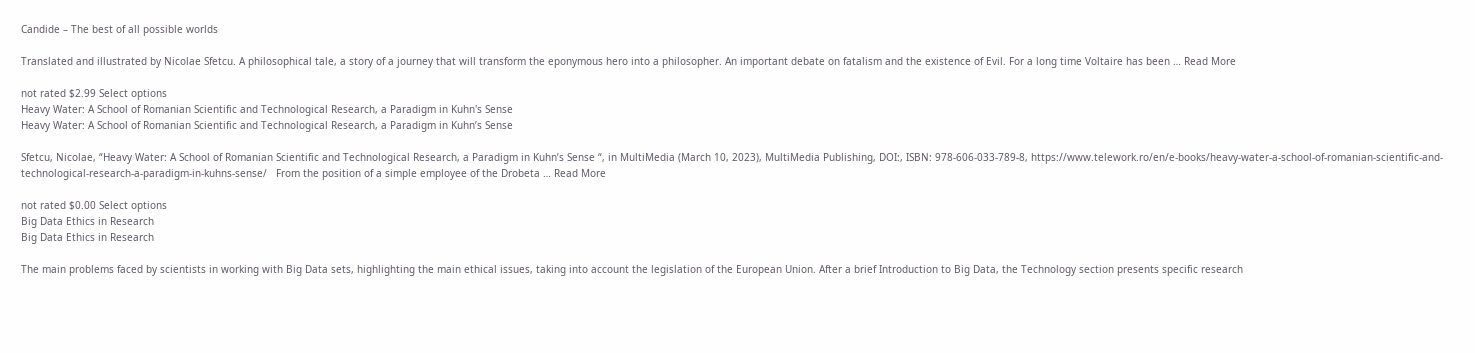Candide – The best of all possible worlds

Translated and illustrated by Nicolae Sfetcu. A philosophical tale, a story of a journey that will transform the eponymous hero into a philosopher. An important debate on fatalism and the existence of Evil. For a long time Voltaire has been … Read More

not rated $2.99 Select options
Heavy Water: A School of Romanian Scientific and Technological Research, a Paradigm in Kuhn's Sense
Heavy Water: A School of Romanian Scientific and Technological Research, a Paradigm in Kuhn’s Sense

Sfetcu, Nicolae, “Heavy Water: A School of Romanian Scientific and Technological Research, a Paradigm in Kuhn’s Sense “, in MultiMedia (March 10, 2023), MultiMedia Publishing, DOI:, ISBN: 978-606-033-789-8, https://www.telework.ro/en/e-books/heavy-water-a-school-of-romanian-scientific-and-technological-research-a-paradigm-in-kuhns-sense/   From the position of a simple employee of the Drobeta … Read More

not rated $0.00 Select options
Big Data Ethics in Research
Big Data Ethics in Research

The main problems faced by scientists in working with Big Data sets, highlighting the main ethical issues, taking into account the legislation of the European Union. After a brief Introduction to Big Data, the Technology section presents specific research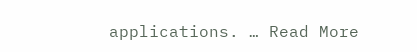applications. … Read More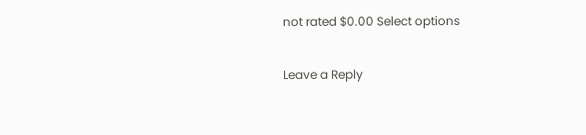not rated $0.00 Select options

Leave a Reply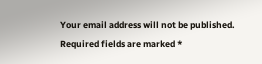Your email address will not be published. Required fields are marked *